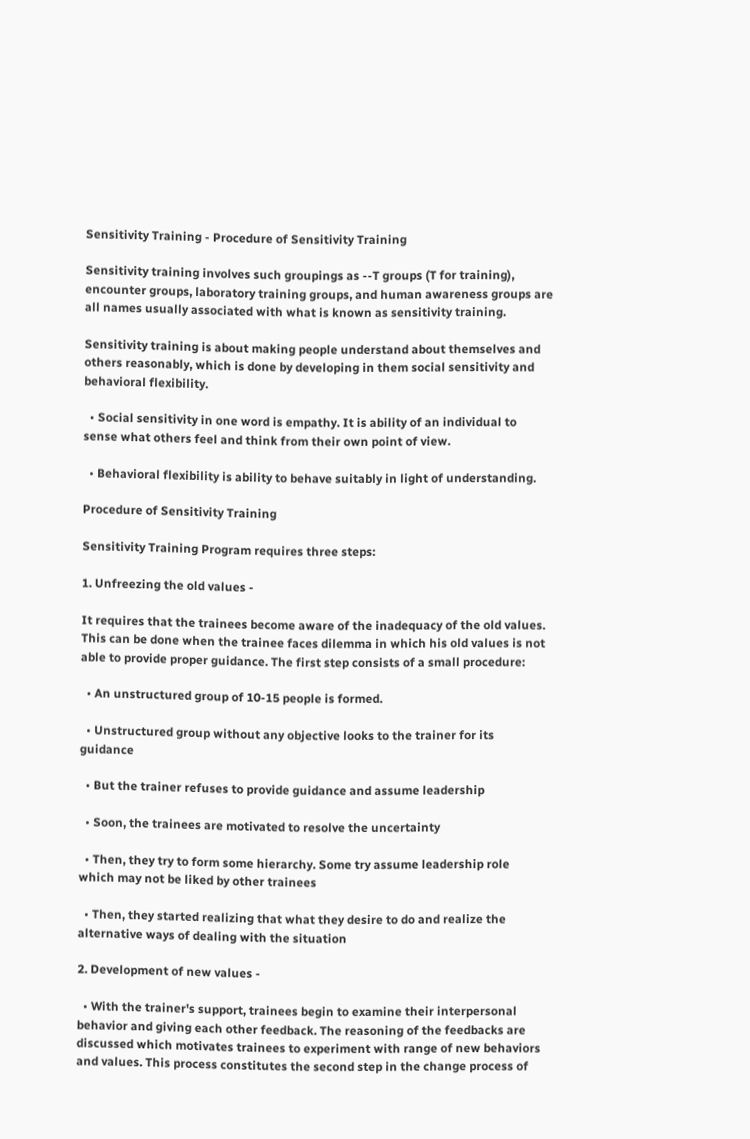Sensitivity Training - Procedure of Sensitivity Training

Sensitivity training involves such groupings as --T groups (T for training), encounter groups, laboratory training groups, and human awareness groups are all names usually associated with what is known as sensitivity training.

Sensitivity training is about making people understand about themselves and others reasonably, which is done by developing in them social sensitivity and behavioral flexibility.

  • Social sensitivity in one word is empathy. It is ability of an individual to sense what others feel and think from their own point of view.

  • Behavioral flexibility is ability to behave suitably in light of understanding.

Procedure of Sensitivity Training

Sensitivity Training Program requires three steps:

1. Unfreezing the old values -

It requires that the trainees become aware of the inadequacy of the old values. This can be done when the trainee faces dilemma in which his old values is not able to provide proper guidance. The first step consists of a small procedure:

  • An unstructured group of 10-15 people is formed.

  • Unstructured group without any objective looks to the trainer for its guidance

  • But the trainer refuses to provide guidance and assume leadership

  • Soon, the trainees are motivated to resolve the uncertainty

  • Then, they try to form some hierarchy. Some try assume leadership role which may not be liked by other trainees

  • Then, they started realizing that what they desire to do and realize the alternative ways of dealing with the situation

2. Development of new values -

  • With the trainer's support, trainees begin to examine their interpersonal behavior and giving each other feedback. The reasoning of the feedbacks are discussed which motivates trainees to experiment with range of new behaviors and values. This process constitutes the second step in the change process of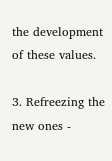the development of these values.

3. Refreezing the new ones -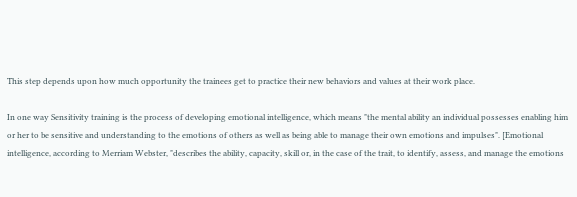This step depends upon how much opportunity the trainees get to practice their new behaviors and values at their work place.

In one way Sensitivity training is the process of developing emotional intelligence, which means "the mental ability an individual possesses enabling him or her to be sensitive and understanding to the emotions of others as well as being able to manage their own emotions and impulses". [Emotional intelligence, according to Merriam Webster, "describes the ability, capacity, skill or, in the case of the trait, to identify, assess, and manage the emotions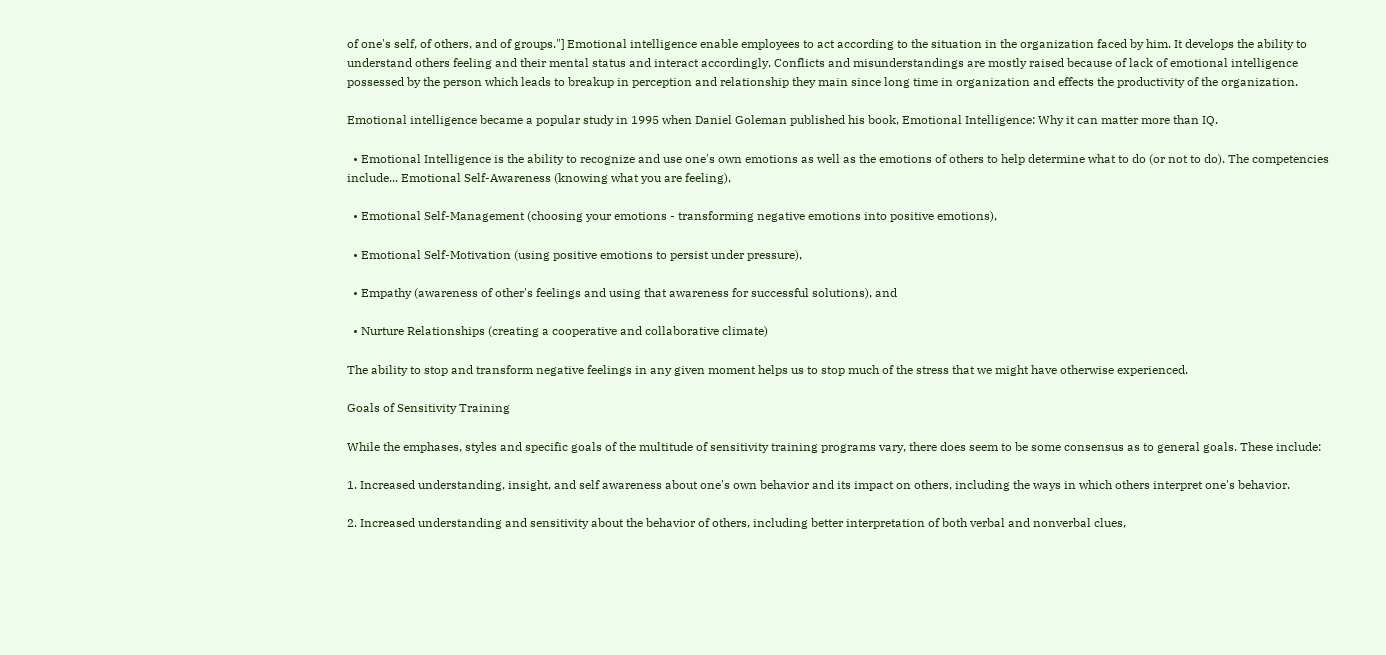of one's self, of others, and of groups."] Emotional intelligence enable employees to act according to the situation in the organization faced by him. It develops the ability to understand others feeling and their mental status and interact accordingly. Conflicts and misunderstandings are mostly raised because of lack of emotional intelligence possessed by the person which leads to breakup in perception and relationship they main since long time in organization and effects the productivity of the organization.

Emotional intelligence became a popular study in 1995 when Daniel Goleman published his book, Emotional Intelligence: Why it can matter more than IQ.

  • Emotional Intelligence is the ability to recognize and use one's own emotions as well as the emotions of others to help determine what to do (or not to do). The competencies include... Emotional Self-Awareness (knowing what you are feeling),

  • Emotional Self-Management (choosing your emotions - transforming negative emotions into positive emotions),

  • Emotional Self-Motivation (using positive emotions to persist under pressure),

  • Empathy (awareness of other's feelings and using that awareness for successful solutions), and

  • Nurture Relationships (creating a cooperative and collaborative climate)

The ability to stop and transform negative feelings in any given moment helps us to stop much of the stress that we might have otherwise experienced.

Goals of Sensitivity Training

While the emphases, styles and specific goals of the multitude of sensitivity training programs vary, there does seem to be some consensus as to general goals. These include:

1. Increased understanding, insight, and self awareness about one's own behavior and its impact on others, including the ways in which others interpret one's behavior.

2. Increased understanding and sensitivity about the behavior of others, including better interpretation of both verbal and nonverbal clues,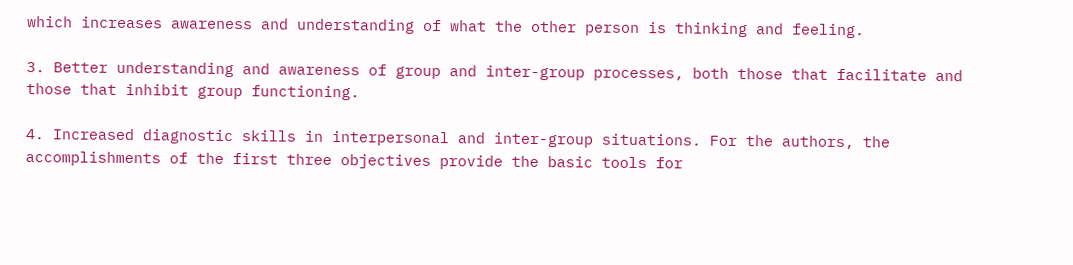which increases awareness and understanding of what the other person is thinking and feeling.

3. Better understanding and awareness of group and inter-group processes, both those that facilitate and those that inhibit group functioning.

4. Increased diagnostic skills in interpersonal and inter-group situations. For the authors, the accomplishments of the first three objectives provide the basic tools for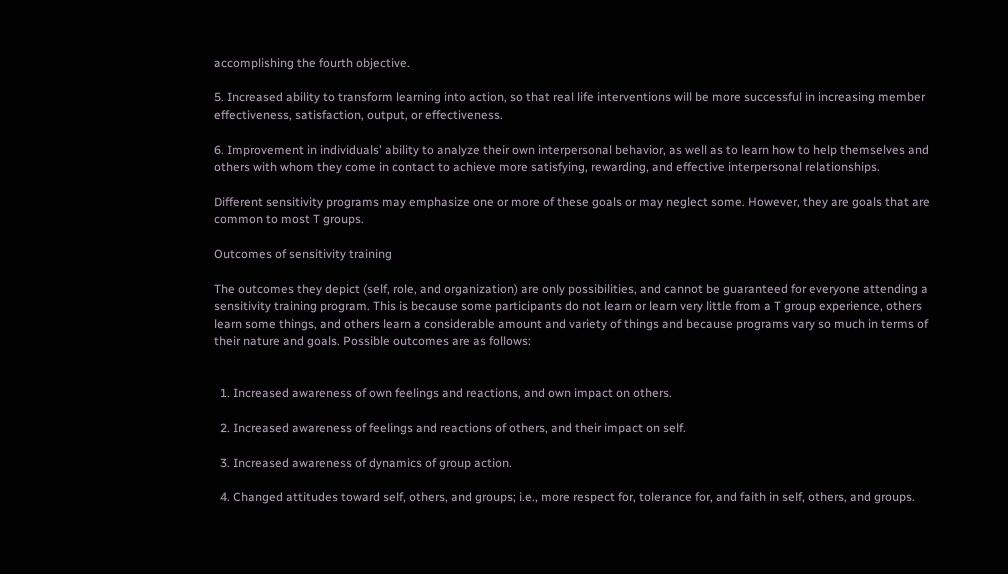accomplishing the fourth objective.

5. Increased ability to transform learning into action, so that real life interventions will be more successful in increasing member effectiveness, satisfaction, output, or effectiveness.

6. Improvement in individuals' ability to analyze their own interpersonal behavior, as well as to learn how to help themselves and others with whom they come in contact to achieve more satisfying, rewarding, and effective interpersonal relationships.

Different sensitivity programs may emphasize one or more of these goals or may neglect some. However, they are goals that are common to most T groups.

Outcomes of sensitivity training

The outcomes they depict (self, role, and organization) are only possibilities, and cannot be guaranteed for everyone attending a sensitivity training program. This is because some participants do not learn or learn very little from a T group experience, others learn some things, and others learn a considerable amount and variety of things and because programs vary so much in terms of their nature and goals. Possible outcomes are as follows:


  1. Increased awareness of own feelings and reactions, and own impact on others.

  2. Increased awareness of feelings and reactions of others, and their impact on self.

  3. Increased awareness of dynamics of group action.

  4. Changed attitudes toward self, others, and groups; i.e., more respect for, tolerance for, and faith in self, others, and groups.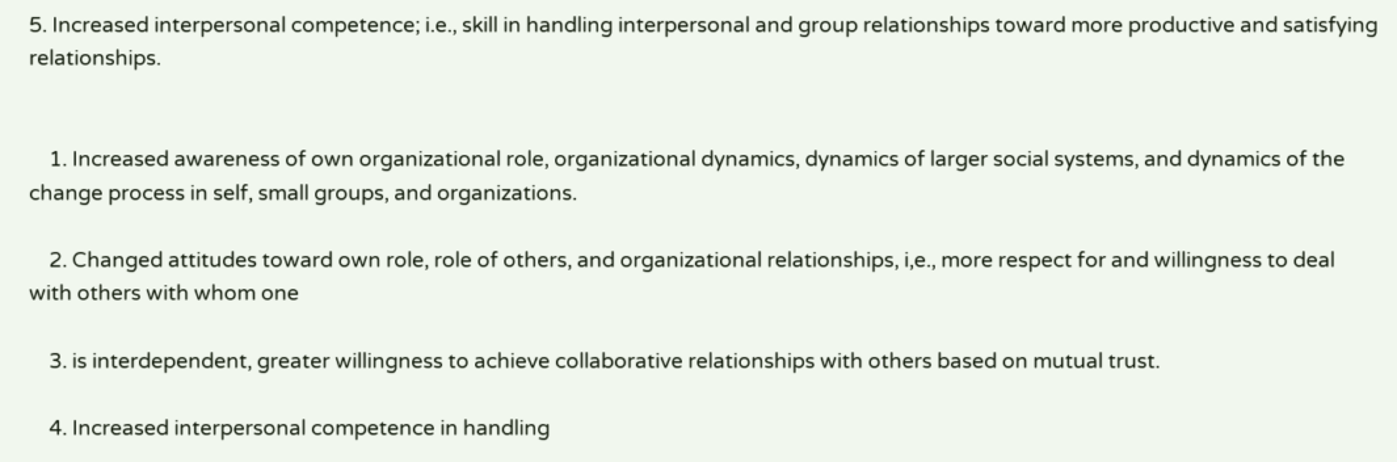5. Increased interpersonal competence; i.e., skill in handling interpersonal and group relationships toward more productive and satisfying relationships.


    1. Increased awareness of own organizational role, organizational dynamics, dynamics of larger social systems, and dynamics of the change process in self, small groups, and organizations.

    2. Changed attitudes toward own role, role of others, and organizational relationships, i,e., more respect for and willingness to deal with others with whom one

    3. is interdependent, greater willingness to achieve collaborative relationships with others based on mutual trust.

    4. Increased interpersonal competence in handling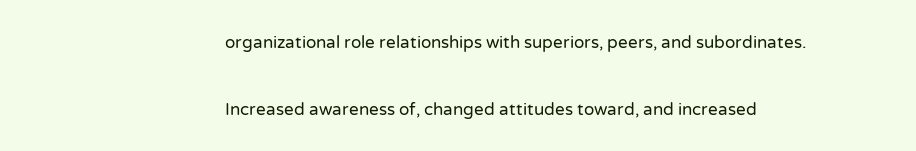organizational role relationships with superiors, peers, and subordinates.


Increased awareness of, changed attitudes toward, and increased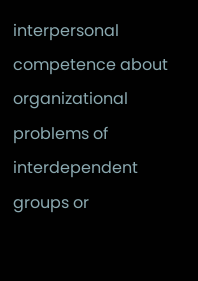interpersonal competence about organizational problems of interdependent groups or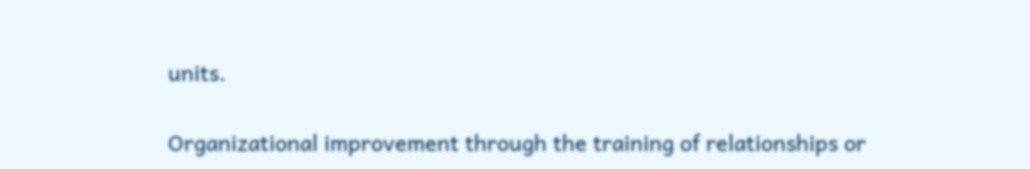units.

Organizational improvement through the training of relationships or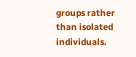groups rather than isolated individuals.